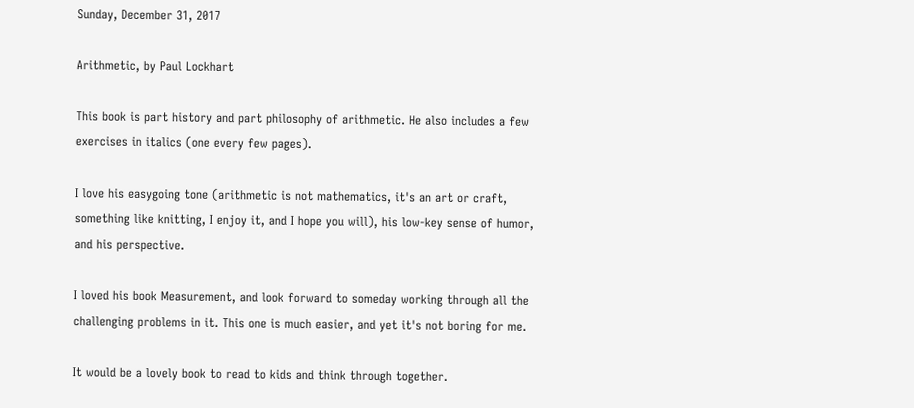Sunday, December 31, 2017

Arithmetic, by Paul Lockhart

This book is part history and part philosophy of arithmetic. He also includes a few exercises in italics (one every few pages).

I love his easygoing tone (arithmetic is not mathematics, it's an art or craft, something like knitting, I enjoy it, and I hope you will), his low-key sense of humor, and his perspective.

I loved his book Measurement, and look forward to someday working through all the challenging problems in it. This one is much easier, and yet it's not boring for me.

It would be a lovely book to read to kids and think through together.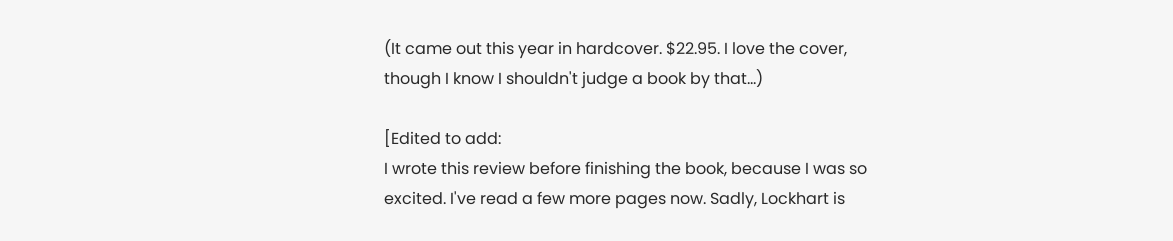(It came out this year in hardcover. $22.95. I love the cover, though I know I shouldn't judge a book by that...)

[Edited to add:
I wrote this review before finishing the book, because I was so excited. I've read a few more pages now. Sadly, Lockhart is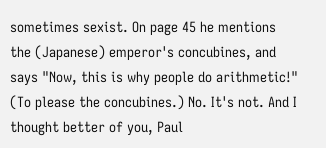sometimes sexist. On page 45 he mentions the (Japanese) emperor's concubines, and says "Now, this is why people do arithmetic!" (To please the concubines.) No. It's not. And I thought better of you, Paul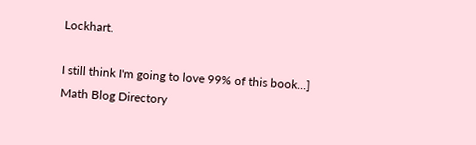Lockhart.

I still think I'm going to love 99% of this book...]
Math Blog Directory